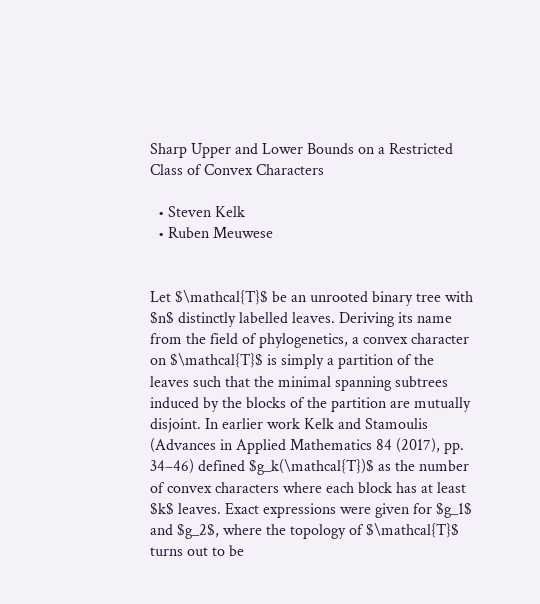Sharp Upper and Lower Bounds on a Restricted Class of Convex Characters

  • Steven Kelk
  • Ruben Meuwese


Let $\mathcal{T}$ be an unrooted binary tree with $n$ distinctly labelled leaves. Deriving its name from the field of phylogenetics, a convex character on $\mathcal{T}$ is simply a partition of the leaves such that the minimal spanning subtrees induced by the blocks of the partition are mutually disjoint. In earlier work Kelk and Stamoulis (Advances in Applied Mathematics 84 (2017), pp. 34–46) defined $g_k(\mathcal{T})$ as the number of convex characters where each block has at least $k$ leaves. Exact expressions were given for $g_1$ and $g_2$, where the topology of $\mathcal{T}$ turns out to be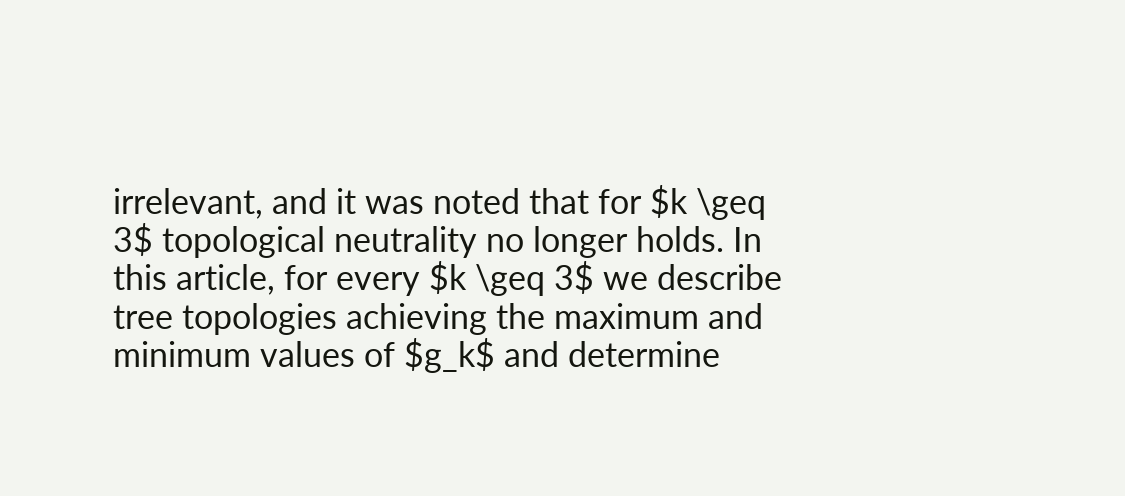irrelevant, and it was noted that for $k \geq 3$ topological neutrality no longer holds. In this article, for every $k \geq 3$ we describe tree topologies achieving the maximum and minimum values of $g_k$ and determine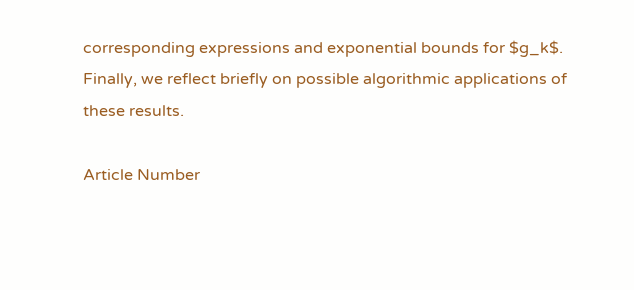corresponding expressions and exponential bounds for $g_k$. Finally, we reflect briefly on possible algorithmic applications of these results.

Article Number